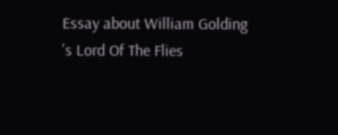Essay about William Golding 's Lord Of The Flies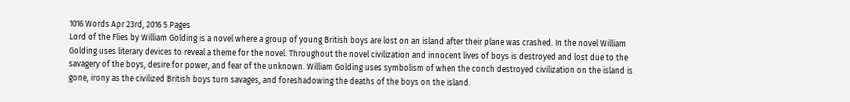1016 Words Apr 23rd, 2016 5 Pages
Lord of the Flies by William Golding is a novel where a group of young British boys are lost on an island after their plane was crashed. In the novel William Golding uses literary devices to reveal a theme for the novel. Throughout the novel civilization and innocent lives of boys is destroyed and lost due to the savagery of the boys, desire for power, and fear of the unknown. William Golding uses symbolism of when the conch destroyed civilization on the island is gone, irony as the civilized British boys turn savages, and foreshadowing the deaths of the boys on the island.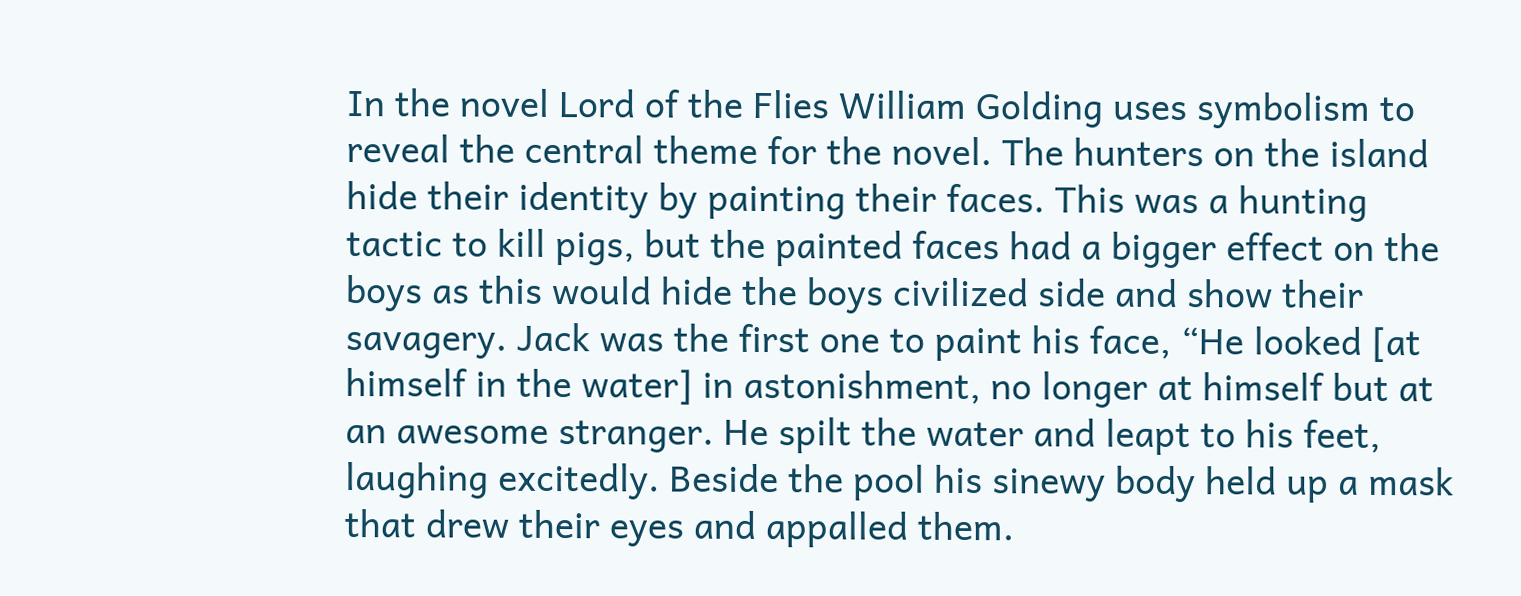In the novel Lord of the Flies William Golding uses symbolism to reveal the central theme for the novel. The hunters on the island hide their identity by painting their faces. This was a hunting tactic to kill pigs, but the painted faces had a bigger effect on the boys as this would hide the boys civilized side and show their savagery. Jack was the first one to paint his face, “He looked [at himself in the water] in astonishment, no longer at himself but at an awesome stranger. He spilt the water and leapt to his feet, laughing excitedly. Beside the pool his sinewy body held up a mask that drew their eyes and appalled them.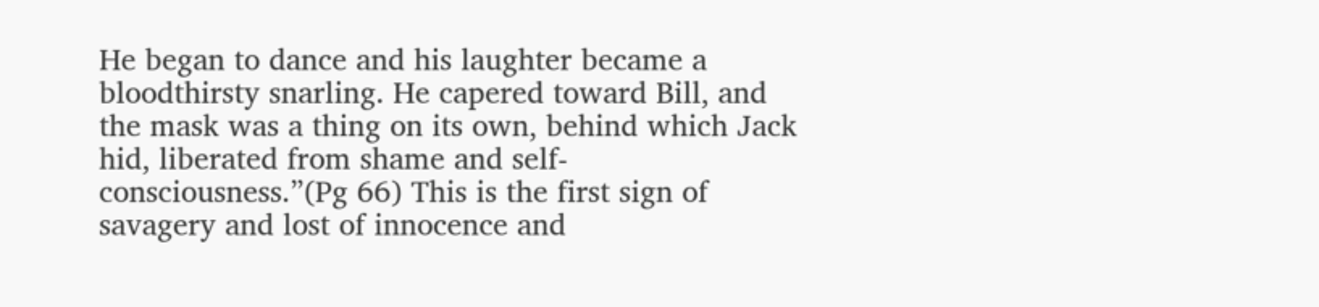He began to dance and his laughter became a bloodthirsty snarling. He capered toward Bill, and the mask was a thing on its own, behind which Jack hid, liberated from shame and self-consciousness.”(Pg 66) This is the first sign of savagery and lost of innocence and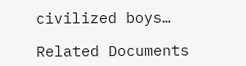civilized boys…

Related Documents